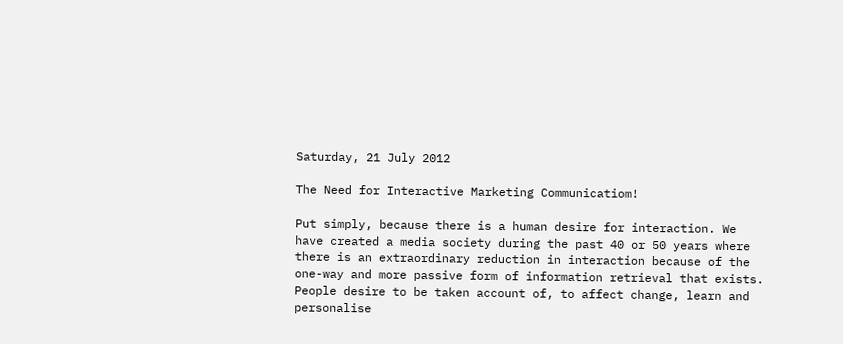Saturday, 21 July 2012

The Need for Interactive Marketing Communicatiom!

Put simply, because there is a human desire for interaction. We have created a media society during the past 40 or 50 years where there is an extraordinary reduction in interaction because of the one-way and more passive form of information retrieval that exists.
People desire to be taken account of, to affect change, learn and personalise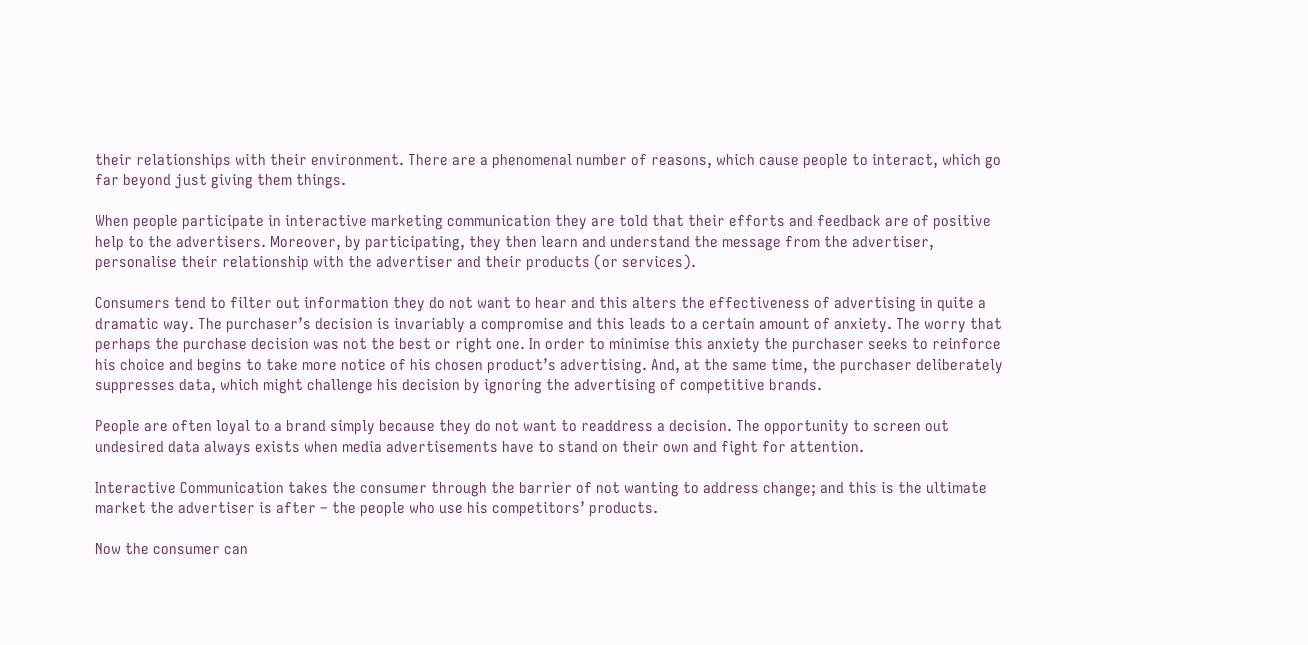their relationships with their environment. There are a phenomenal number of reasons, which cause people to interact, which go far beyond just giving them things.

When people participate in interactive marketing communication they are told that their efforts and feedback are of positive help to the advertisers. Moreover, by participating, they then learn and understand the message from the advertiser, personalise their relationship with the advertiser and their products (or services).

Consumers tend to filter out information they do not want to hear and this alters the effectiveness of advertising in quite a dramatic way. The purchaser’s decision is invariably a compromise and this leads to a certain amount of anxiety. The worry that perhaps the purchase decision was not the best or right one. In order to minimise this anxiety the purchaser seeks to reinforce his choice and begins to take more notice of his chosen product’s advertising. And, at the same time, the purchaser deliberately suppresses data, which might challenge his decision by ignoring the advertising of competitive brands.

People are often loyal to a brand simply because they do not want to readdress a decision. The opportunity to screen out undesired data always exists when media advertisements have to stand on their own and fight for attention.

Interactive Communication takes the consumer through the barrier of not wanting to address change; and this is the ultimate market the advertiser is after – the people who use his competitors’ products.

Now the consumer can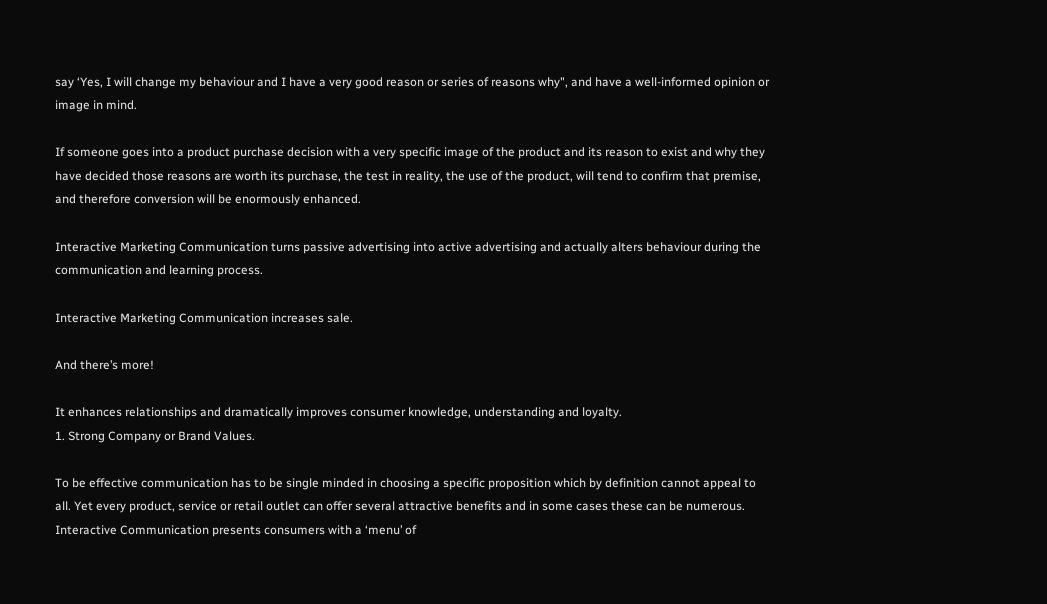say ‘Yes, I will change my behaviour and I have a very good reason or series of reasons why", and have a well-informed opinion or image in mind.

If someone goes into a product purchase decision with a very specific image of the product and its reason to exist and why they have decided those reasons are worth its purchase, the test in reality, the use of the product, will tend to confirm that premise, and therefore conversion will be enormously enhanced.

Interactive Marketing Communication turns passive advertising into active advertising and actually alters behaviour during the communication and learning process.

Interactive Marketing Communication increases sale.

And there’s more!

It enhances relationships and dramatically improves consumer knowledge, understanding and loyalty.
1. Strong Company or Brand Values.

To be effective communication has to be single minded in choosing a specific proposition which by definition cannot appeal to all. Yet every product, service or retail outlet can offer several attractive benefits and in some cases these can be numerous. Interactive Communication presents consumers with a ‘menu’ of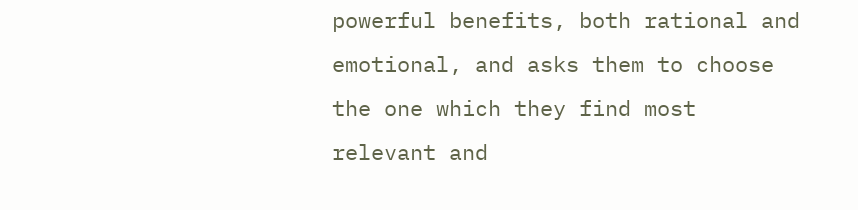powerful benefits, both rational and emotional, and asks them to choose the one which they find most relevant and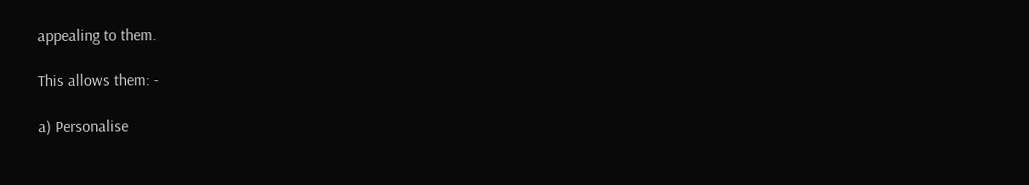appealing to them.

This allows them: -

a) Personalise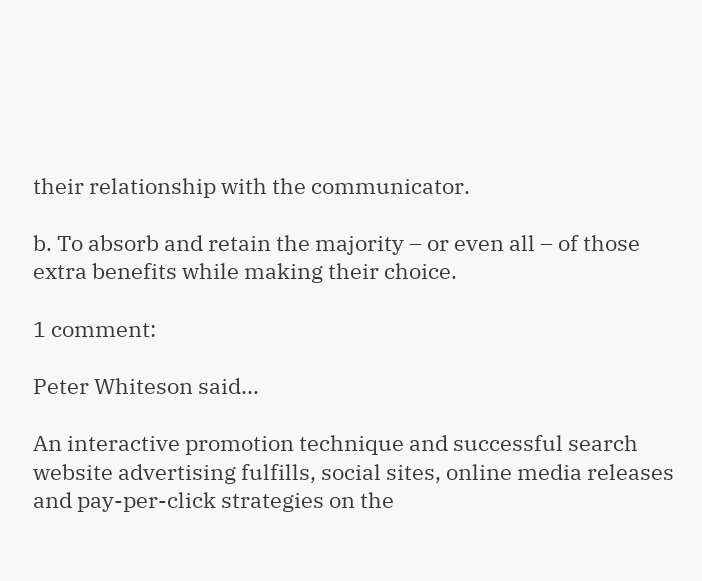their relationship with the communicator.

b. To absorb and retain the majority – or even all – of those extra benefits while making their choice.

1 comment:

Peter Whiteson said...

An interactive promotion technique and successful search website advertising fulfills, social sites, online media releases and pay-per-click strategies on the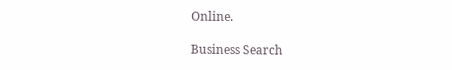Online.

Business Search